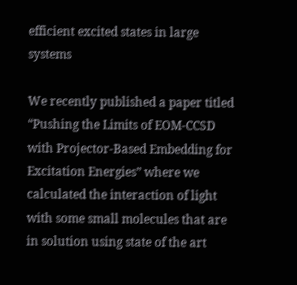efficient excited states in large systems

We recently published a paper titled “Pushing the Limits of EOM-CCSD with Projector-Based Embedding for Excitation Energies” where we calculated the interaction of light with some small molecules that are in solution using state of the art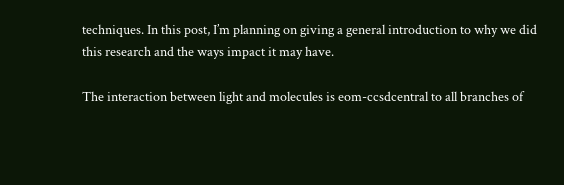techniques. In this post, I’m planning on giving a general introduction to why we did this research and the ways impact it may have.

The interaction between light and molecules is eom-ccsdcentral to all branches of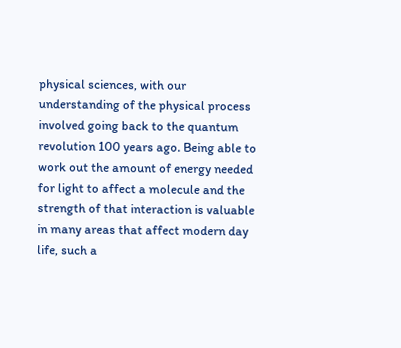physical sciences, with our understanding of the physical process involved going back to the quantum revolution 100 years ago. Being able to work out the amount of energy needed for light to affect a molecule and the strength of that interaction is valuable in many areas that affect modern day life, such a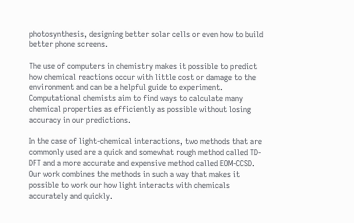photosynthesis, designing better solar cells or even how to build better phone screens.

The use of computers in chemistry makes it possible to predict how chemical reactions occur with little cost or damage to the environment and can be a helpful guide to experiment. Computational chemists aim to find ways to calculate many chemical properties as efficiently as possible without losing accuracy in our predictions.

In the case of light-chemical interactions, two methods that are commonly used are a quick and somewhat rough method called TD-DFT and a more accurate and expensive method called EOM-CCSD. Our work combines the methods in such a way that makes it possible to work our how light interacts with chemicals accurately and quickly.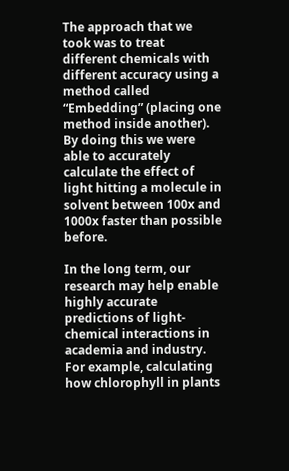The approach that we took was to treat different chemicals with different accuracy using a method called “Embedding” (placing one method inside another). By doing this we were able to accurately calculate the effect of light hitting a molecule in solvent between 100x and 1000x faster than possible before.

In the long term, our research may help enable highly accurate predictions of light-chemical interactions in academia and industry. For example, calculating how chlorophyll in plants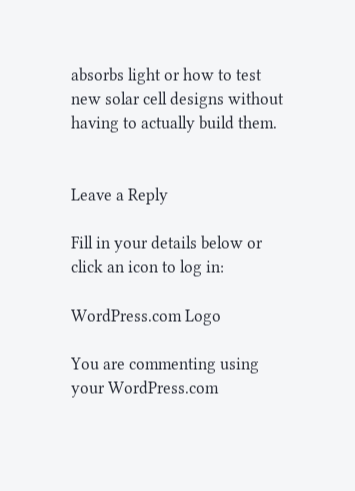absorbs light or how to test new solar cell designs without having to actually build them.


Leave a Reply

Fill in your details below or click an icon to log in:

WordPress.com Logo

You are commenting using your WordPress.com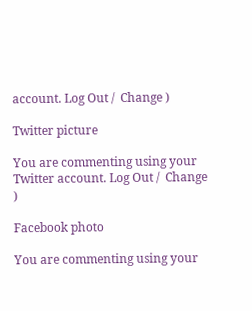account. Log Out /  Change )

Twitter picture

You are commenting using your Twitter account. Log Out /  Change )

Facebook photo

You are commenting using your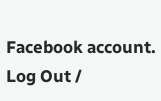Facebook account. Log Out /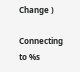Change )

Connecting to %s